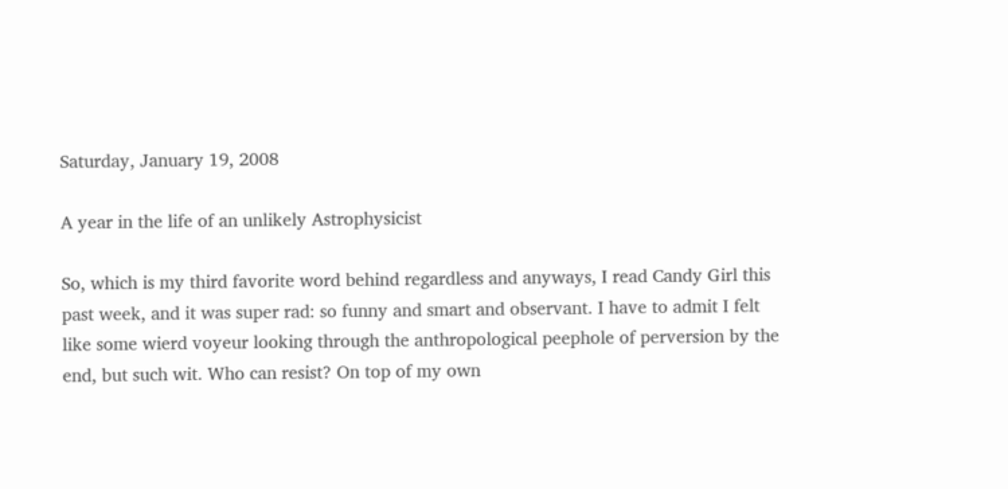Saturday, January 19, 2008

A year in the life of an unlikely Astrophysicist

So, which is my third favorite word behind regardless and anyways, I read Candy Girl this past week, and it was super rad: so funny and smart and observant. I have to admit I felt like some wierd voyeur looking through the anthropological peephole of perversion by the end, but such wit. Who can resist? On top of my own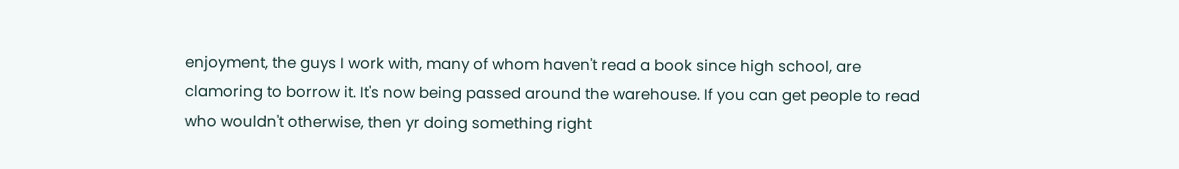enjoyment, the guys I work with, many of whom haven't read a book since high school, are clamoring to borrow it. It's now being passed around the warehouse. If you can get people to read who wouldn't otherwise, then yr doing something right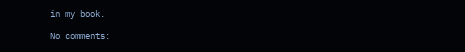in my book.

No comments: